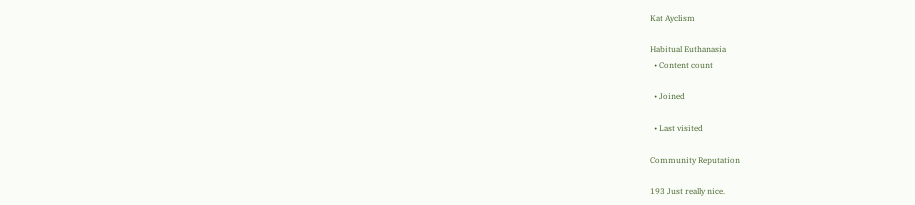Kat Ayclism

Habitual Euthanasia
  • Content count

  • Joined

  • Last visited

Community Reputation

193 Just really nice.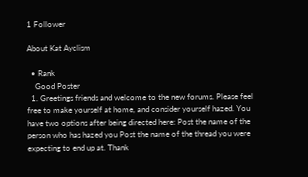1 Follower

About Kat Ayclism

  • Rank
    Good Poster
  1. Greetings friends and welcome to the new forums. Please feel free to make yourself at home, and consider yourself hazed. You have two options after being directed here: Post the name of the person who has hazed you Post the name of the thread you were expecting to end up at. Thank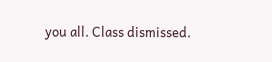you all. Class dismissed.